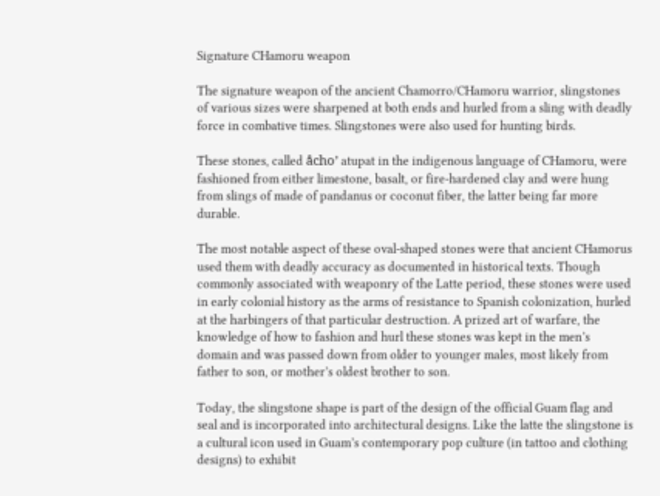Signature CHamoru weapon

The signature weapon of the ancient Chamorro/CHamoru warrior, slingstones of various sizes were sharpened at both ends and hurled from a sling with deadly force in combative times. Slingstones were also used for hunting birds.

These stones, called åcho’ atupat in the indigenous language of CHamoru, were fashioned from either limestone, basalt, or fire-hardened clay and were hung from slings of made of pandanus or coconut fiber, the latter being far more durable.

The most notable aspect of these oval-shaped stones were that ancient CHamorus used them with deadly accuracy as documented in historical texts. Though commonly associated with weaponry of the Latte period, these stones were used in early colonial history as the arms of resistance to Spanish colonization, hurled at the harbingers of that particular destruction. A prized art of warfare, the knowledge of how to fashion and hurl these stones was kept in the men’s domain and was passed down from older to younger males, most likely from father to son, or mother’s oldest brother to son.

Today, the slingstone shape is part of the design of the official Guam flag and seal and is incorporated into architectural designs. Like the latte the slingstone is a cultural icon used in Guam’s contemporary pop culture (in tattoo and clothing designs) to exhibit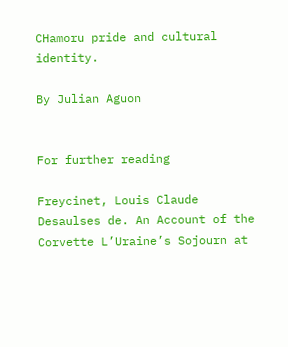CHamoru pride and cultural identity.

By Julian Aguon


For further reading

Freycinet, Louis Claude Desaulses de. An Account of the Corvette L’Uraine’s Sojourn at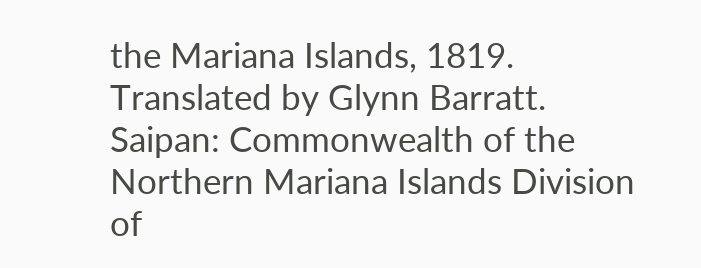the Mariana Islands, 1819. Translated by Glynn Barratt. Saipan: Commonwealth of the Northern Mariana Islands Division of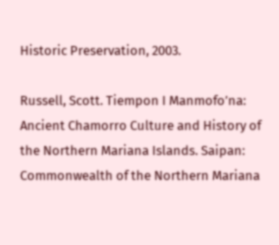Historic Preservation, 2003.

Russell, Scott. Tiempon I Manmofo’na: Ancient Chamorro Culture and History of the Northern Mariana Islands. Saipan: Commonwealth of the Northern Mariana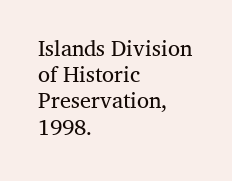Islands Division of Historic Preservation, 1998.